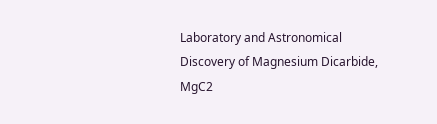Laboratory and Astronomical Discovery of Magnesium Dicarbide, MgC2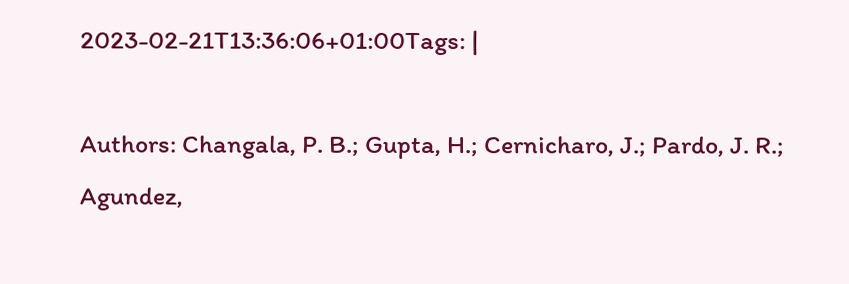2023-02-21T13:36:06+01:00Tags: |

Authors: Changala, P. B.; Gupta, H.; Cernicharo, J.; Pardo, J. R.; Agundez,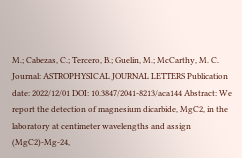M.; Cabezas, C.; Tercero, B.; Guelin, M.; McCarthy, M. C. Journal: ASTROPHYSICAL JOURNAL LETTERS Publication date: 2022/12/01 DOI: 10.3847/2041-8213/aca144 Abstract: We report the detection of magnesium dicarbide, MgC2, in the laboratory at centimeter wavelengths and assign (MgC2)-Mg-24,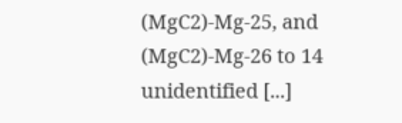(MgC2)-Mg-25, and (MgC2)-Mg-26 to 14 unidentified [...]